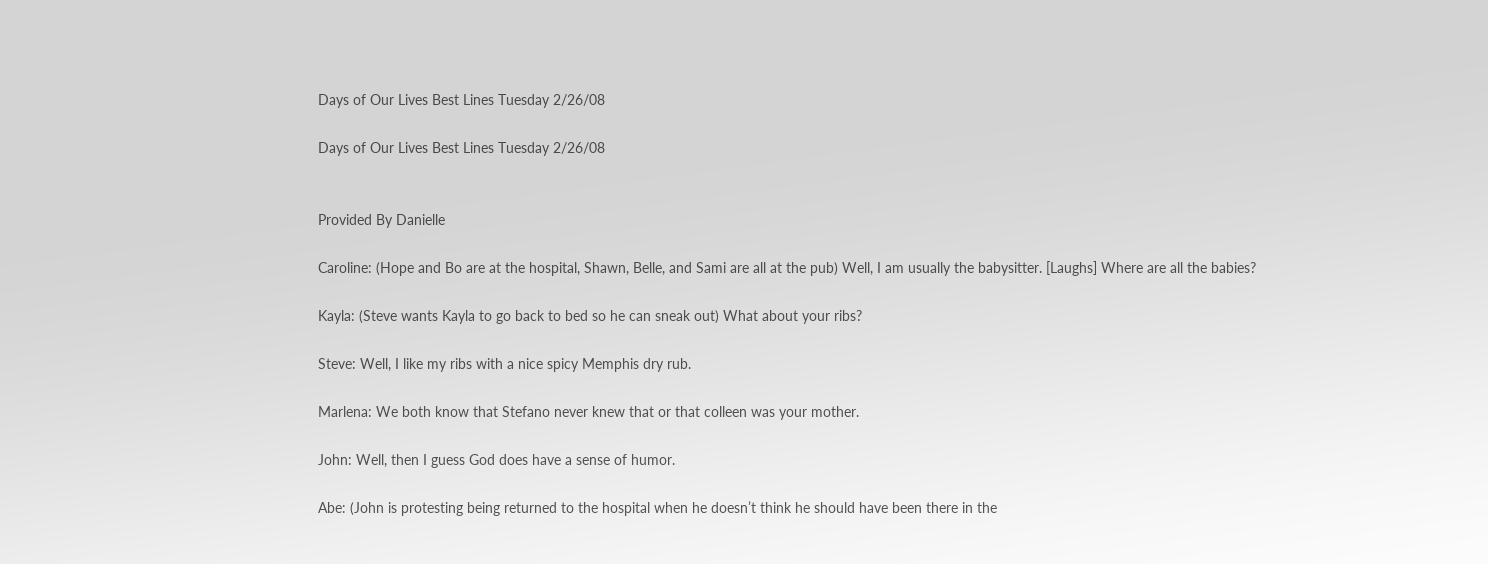Days of Our Lives Best Lines Tuesday 2/26/08

Days of Our Lives Best Lines Tuesday 2/26/08


Provided By Danielle

Caroline: (Hope and Bo are at the hospital, Shawn, Belle, and Sami are all at the pub) Well, I am usually the babysitter. [Laughs] Where are all the babies?

Kayla: (Steve wants Kayla to go back to bed so he can sneak out) What about your ribs?

Steve: Well, I like my ribs with a nice spicy Memphis dry rub.

Marlena: We both know that Stefano never knew that or that colleen was your mother.

John: Well, then I guess God does have a sense of humor.

Abe: (John is protesting being returned to the hospital when he doesn’t think he should have been there in the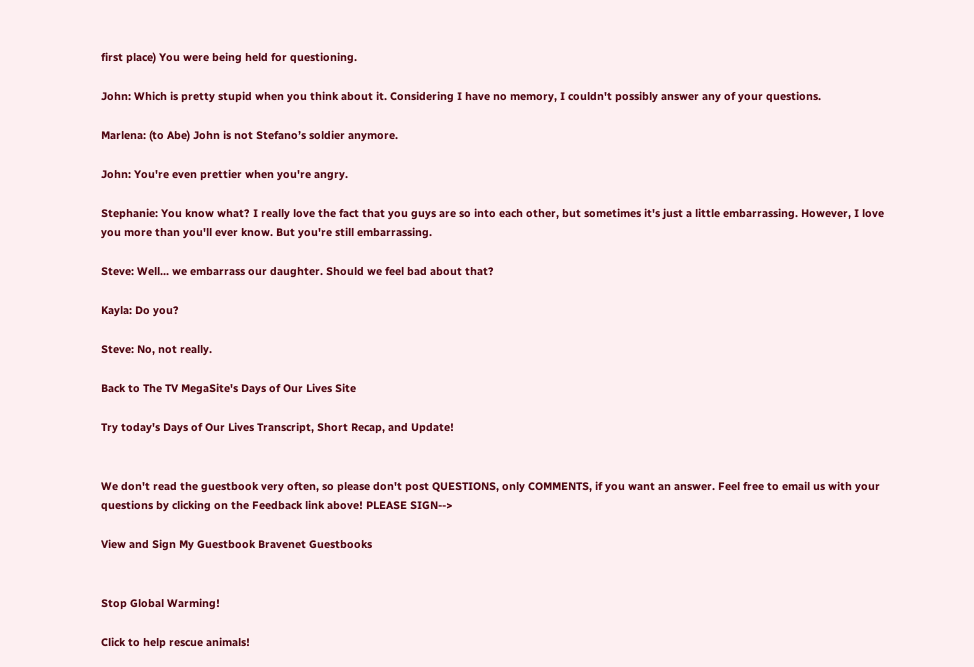first place) You were being held for questioning.

John: Which is pretty stupid when you think about it. Considering I have no memory, I couldn't possibly answer any of your questions.

Marlena: (to Abe) John is not Stefano’s soldier anymore.

John: You're even prettier when you're angry.

Stephanie: You know what? I really love the fact that you guys are so into each other, but sometimes it's just a little embarrassing. However, I love you more than you'll ever know. But you're still embarrassing.

Steve: Well... we embarrass our daughter. Should we feel bad about that?

Kayla: Do you?

Steve: No, not really.

Back to The TV MegaSite's Days of Our Lives Site

Try today's Days of Our Lives Transcript, Short Recap, and Update!


We don't read the guestbook very often, so please don't post QUESTIONS, only COMMENTS, if you want an answer. Feel free to email us with your questions by clicking on the Feedback link above! PLEASE SIGN-->

View and Sign My Guestbook Bravenet Guestbooks


Stop Global Warming!

Click to help rescue animals!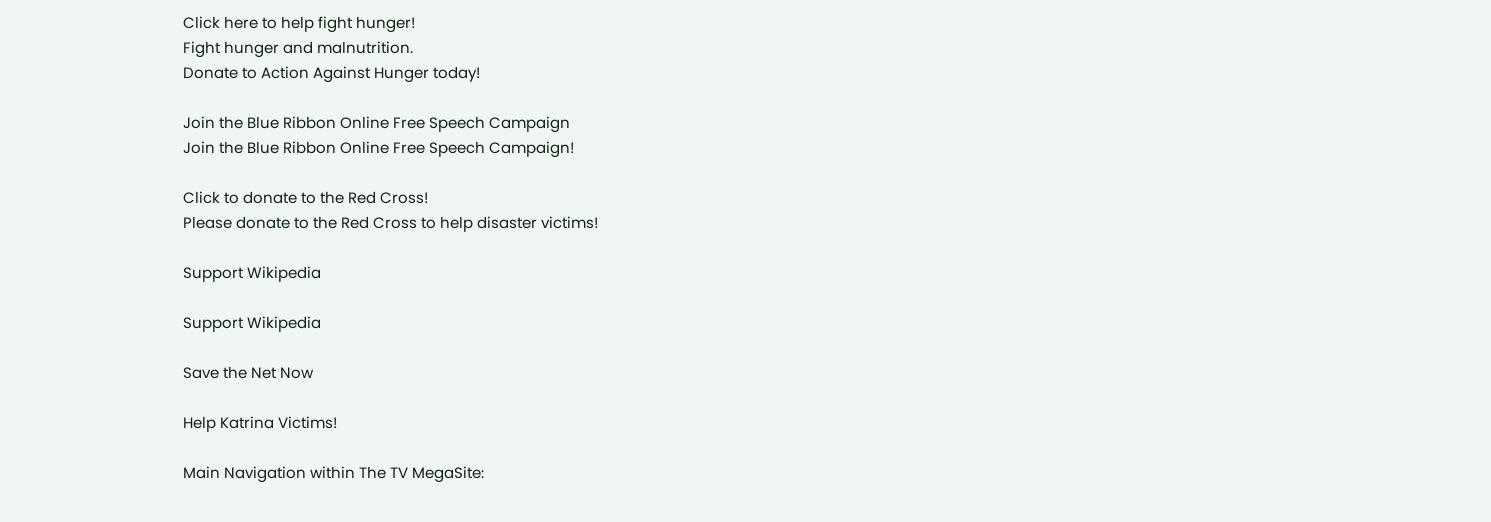Click here to help fight hunger!
Fight hunger and malnutrition.
Donate to Action Against Hunger today!

Join the Blue Ribbon Online Free Speech Campaign
Join the Blue Ribbon Online Free Speech Campaign!

Click to donate to the Red Cross!
Please donate to the Red Cross to help disaster victims!

Support Wikipedia

Support Wikipedia

Save the Net Now

Help Katrina Victims!

Main Navigation within The TV MegaSite: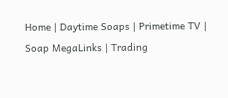Home | Daytime Soaps | Primetime TV | Soap MegaLinks | Trading